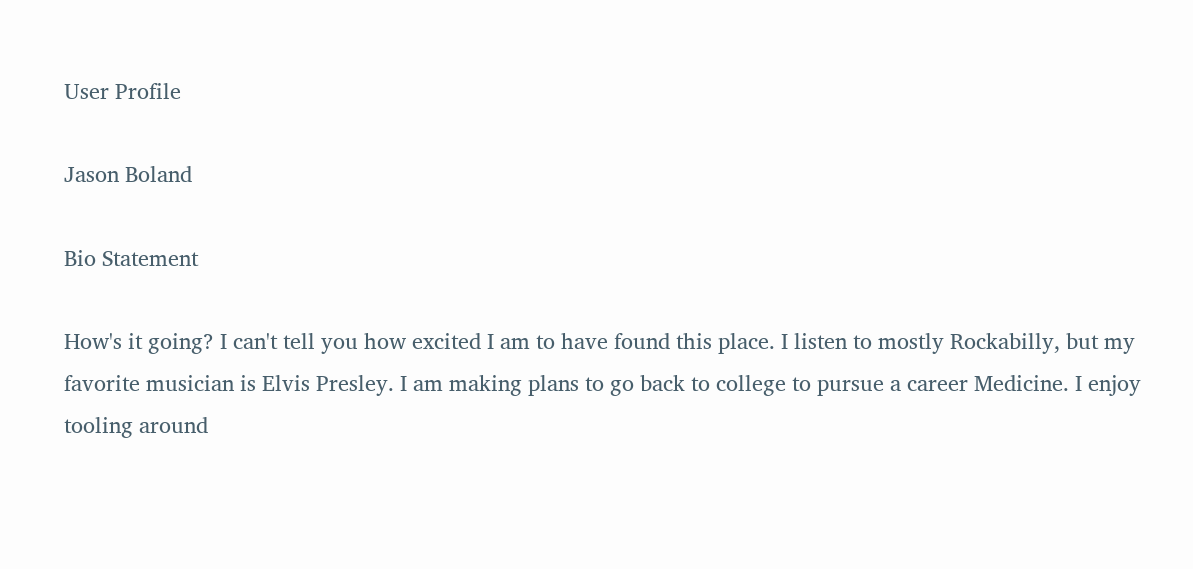User Profile

Jason Boland

Bio Statement

How's it going? I can't tell you how excited I am to have found this place. I listen to mostly Rockabilly, but my favorite musician is Elvis Presley. I am making plans to go back to college to pursue a career Medicine. I enjoy tooling around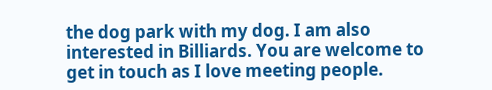the dog park with my dog. I am also interested in Billiards. You are welcome to get in touch as I love meeting people.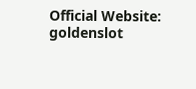Official Website: goldenslot